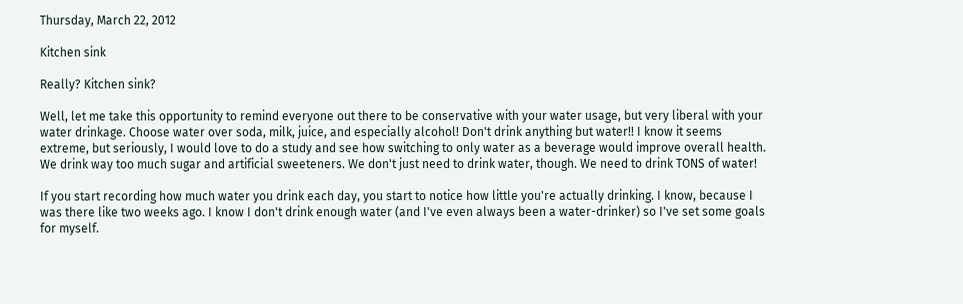Thursday, March 22, 2012

Kitchen sink

Really? Kitchen sink?

Well, let me take this opportunity to remind everyone out there to be conservative with your water usage, but very liberal with your water drinkage. Choose water over soda, milk, juice, and especially alcohol! Don't drink anything but water!! I know it seems extreme, but seriously, I would love to do a study and see how switching to only water as a beverage would improve overall health. We drink way too much sugar and artificial sweeteners. We don't just need to drink water, though. We need to drink TONS of water!

If you start recording how much water you drink each day, you start to notice how little you're actually drinking. I know, because I was there like two weeks ago. I know I don't drink enough water (and I've even always been a water-drinker) so I've set some goals for myself.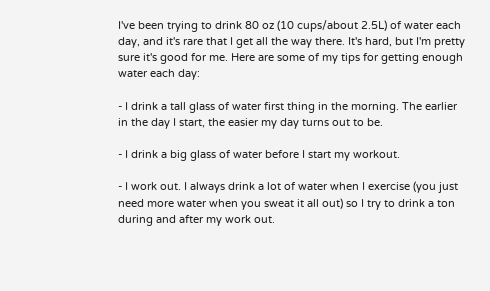I've been trying to drink 80 oz (10 cups/about 2.5L) of water each day, and it's rare that I get all the way there. It's hard, but I'm pretty sure it's good for me. Here are some of my tips for getting enough water each day:

- I drink a tall glass of water first thing in the morning. The earlier in the day I start, the easier my day turns out to be.

- I drink a big glass of water before I start my workout.

- I work out. I always drink a lot of water when I exercise (you just need more water when you sweat it all out) so I try to drink a ton during and after my work out.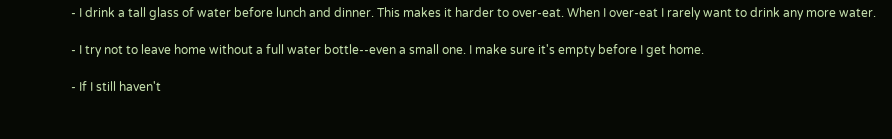- I drink a tall glass of water before lunch and dinner. This makes it harder to over-eat. When I over-eat I rarely want to drink any more water.

- I try not to leave home without a full water bottle--even a small one. I make sure it's empty before I get home.

- If I still haven't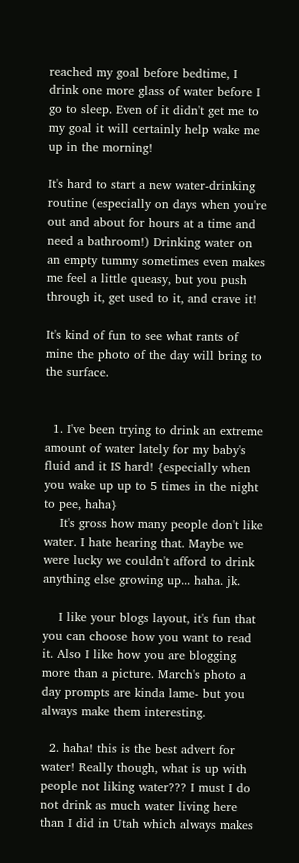reached my goal before bedtime, I drink one more glass of water before I go to sleep. Even of it didn't get me to my goal it will certainly help wake me up in the morning!

It's hard to start a new water-drinking routine (especially on days when you're out and about for hours at a time and need a bathroom!) Drinking water on an empty tummy sometimes even makes me feel a little queasy, but you push through it, get used to it, and crave it!

It's kind of fun to see what rants of mine the photo of the day will bring to the surface.


  1. I've been trying to drink an extreme amount of water lately for my baby's fluid and it IS hard! {especially when you wake up up to 5 times in the night to pee, haha}
    It's gross how many people don't like water. I hate hearing that. Maybe we were lucky we couldn't afford to drink anything else growing up... haha. jk.

    I like your blogs layout, it's fun that you can choose how you want to read it. Also I like how you are blogging more than a picture. March's photo a day prompts are kinda lame- but you always make them interesting.

  2. haha! this is the best advert for water! Really though, what is up with people not liking water??? I must I do not drink as much water living here than I did in Utah which always makes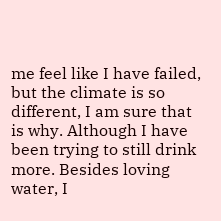me feel like I have failed, but the climate is so different, I am sure that is why. Although I have been trying to still drink more. Besides loving water, I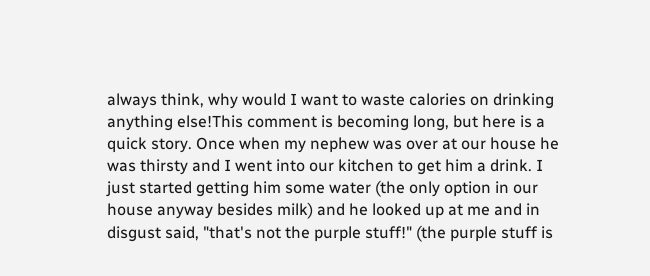always think, why would I want to waste calories on drinking anything else!This comment is becoming long, but here is a quick story. Once when my nephew was over at our house he was thirsty and I went into our kitchen to get him a drink. I just started getting him some water (the only option in our house anyway besides milk) and he looked up at me and in disgust said, "that's not the purple stuff!" (the purple stuff is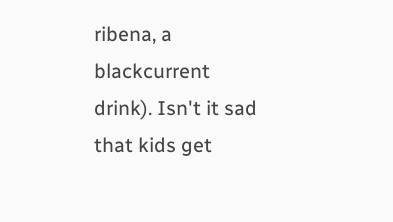ribena, a blackcurrent drink). Isn't it sad that kids get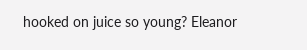hooked on juice so young? Eleanor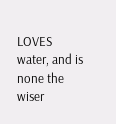LOVES water, and is none the wiser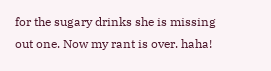for the sugary drinks she is missing out one. Now my rant is over. haha!